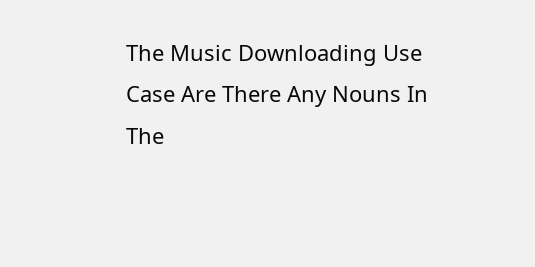The Music Downloading Use Case Are There Any Nouns In The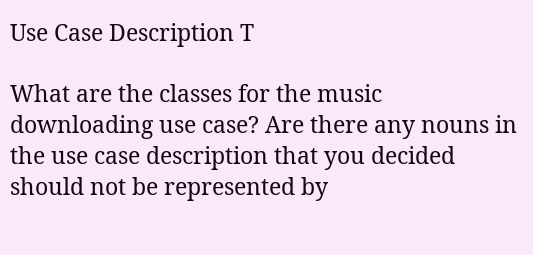Use Case Description T

What are the classes for the music downloading use case? Are there any nouns in the use case description that you decided should not be represented by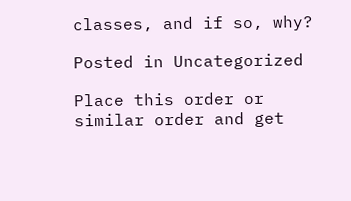classes, and if so, why?

Posted in Uncategorized

Place this order or similar order and get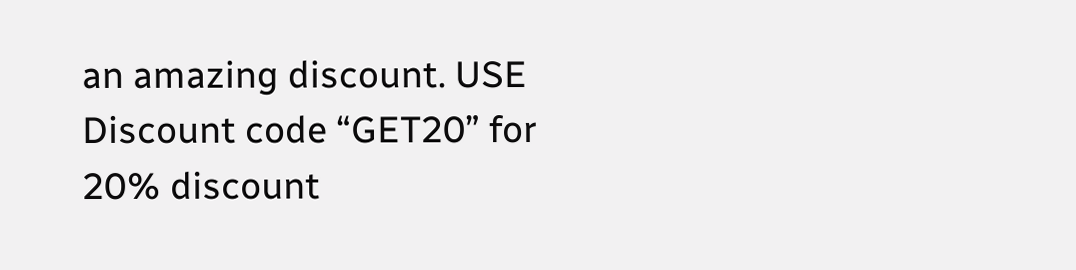an amazing discount. USE Discount code “GET20” for 20% discount